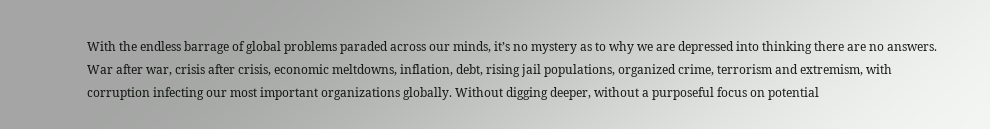With the endless barrage of global problems paraded across our minds, it’s no mystery as to why we are depressed into thinking there are no answers. War after war, crisis after crisis, economic meltdowns, inflation, debt, rising jail populations, organized crime, terrorism and extremism, with corruption infecting our most important organizations globally. Without digging deeper, without a purposeful focus on potential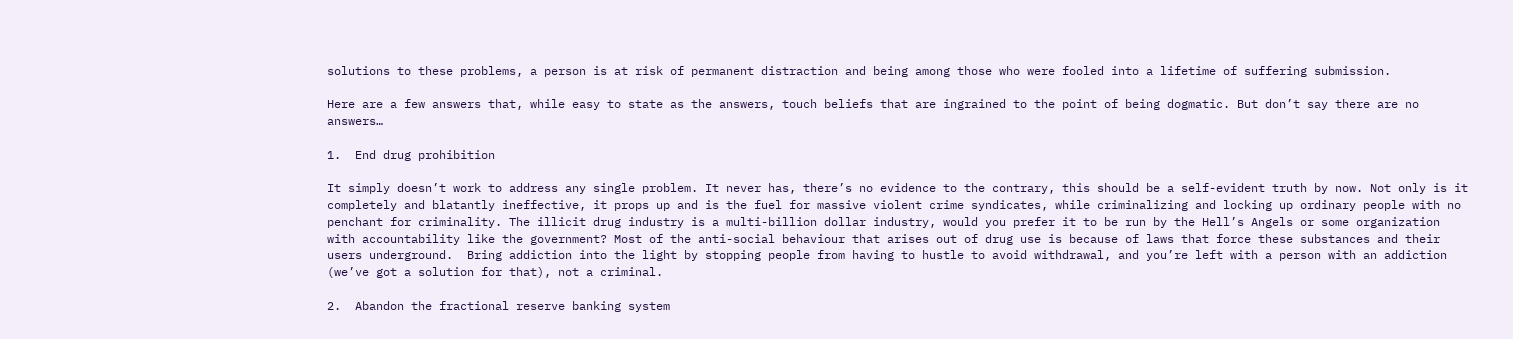solutions to these problems, a person is at risk of permanent distraction and being among those who were fooled into a lifetime of suffering submission.

Here are a few answers that, while easy to state as the answers, touch beliefs that are ingrained to the point of being dogmatic. But don’t say there are no answers…

1.  End drug prohibition

It simply doesn’t work to address any single problem. It never has, there’s no evidence to the contrary, this should be a self-evident truth by now. Not only is it completely and blatantly ineffective, it props up and is the fuel for massive violent crime syndicates, while criminalizing and locking up ordinary people with no penchant for criminality. The illicit drug industry is a multi-billion dollar industry, would you prefer it to be run by the Hell’s Angels or some organization with accountability like the government? Most of the anti-social behaviour that arises out of drug use is because of laws that force these substances and their users underground.  Bring addiction into the light by stopping people from having to hustle to avoid withdrawal, and you’re left with a person with an addiction (we’ve got a solution for that), not a criminal.

2.  Abandon the fractional reserve banking system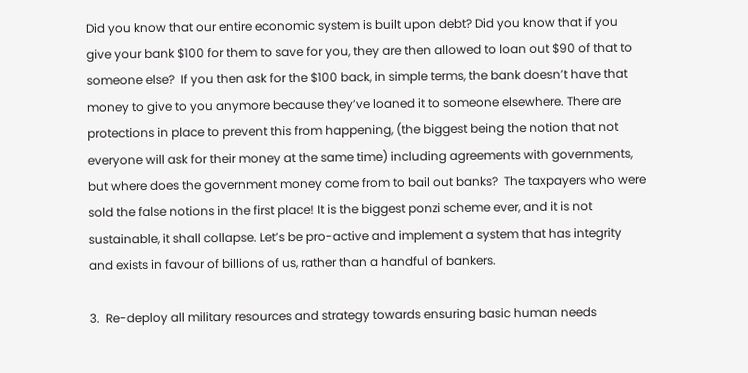Did you know that our entire economic system is built upon debt? Did you know that if you give your bank $100 for them to save for you, they are then allowed to loan out $90 of that to someone else?  If you then ask for the $100 back, in simple terms, the bank doesn’t have that money to give to you anymore because they’ve loaned it to someone elsewhere. There are protections in place to prevent this from happening, (the biggest being the notion that not everyone will ask for their money at the same time) including agreements with governments, but where does the government money come from to bail out banks?  The taxpayers who were sold the false notions in the first place! It is the biggest ponzi scheme ever, and it is not sustainable, it shall collapse. Let’s be pro-active and implement a system that has integrity and exists in favour of billions of us, rather than a handful of bankers.

3.  Re-deploy all military resources and strategy towards ensuring basic human needs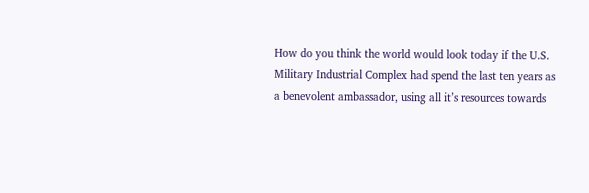How do you think the world would look today if the U.S. Military Industrial Complex had spend the last ten years as a benevolent ambassador, using all it’s resources towards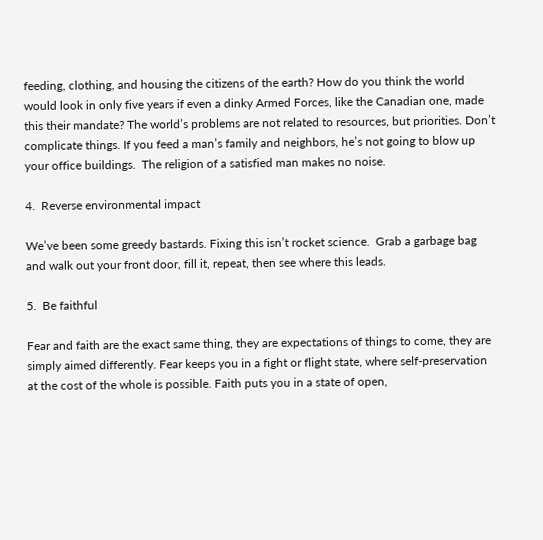feeding, clothing, and housing the citizens of the earth? How do you think the world would look in only five years if even a dinky Armed Forces, like the Canadian one, made this their mandate? The world’s problems are not related to resources, but priorities. Don’t complicate things. If you feed a man’s family and neighbors, he’s not going to blow up your office buildings.  The religion of a satisfied man makes no noise.

4.  Reverse environmental impact

We’ve been some greedy bastards. Fixing this isn’t rocket science.  Grab a garbage bag and walk out your front door, fill it, repeat, then see where this leads.

5.  Be faithful

Fear and faith are the exact same thing, they are expectations of things to come, they are simply aimed differently. Fear keeps you in a fight or flight state, where self-preservation at the cost of the whole is possible. Faith puts you in a state of open,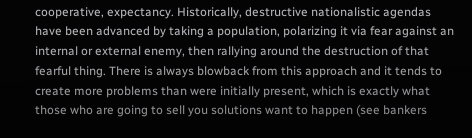cooperative, expectancy. Historically, destructive nationalistic agendas have been advanced by taking a population, polarizing it via fear against an internal or external enemy, then rallying around the destruction of that fearful thing. There is always blowback from this approach and it tends to create more problems than were initially present, which is exactly what those who are going to sell you solutions want to happen (see bankers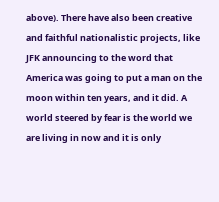above). There have also been creative and faithful nationalistic projects, like JFK announcing to the word that America was going to put a man on the moon within ten years, and it did. A world steered by fear is the world we are living in now and it is only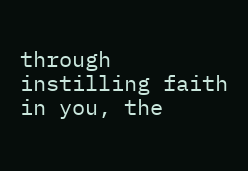through instilling faith in you, the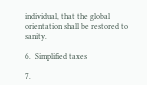individual, that the global orientation shall be restored to sanity.

6.  Simplified taxes

7.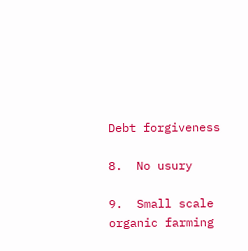Debt forgiveness

8.  No usury

9.  Small scale organic farming